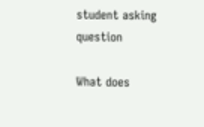student asking question

What does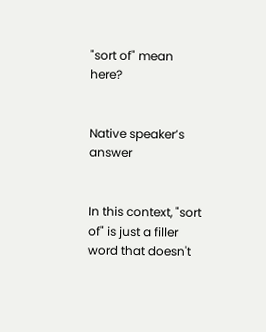"sort of" mean here?


Native speaker’s answer


In this context, "sort of" is just a filler word that doesn't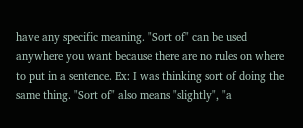have any specific meaning. "Sort of" can be used anywhere you want because there are no rules on where to put in a sentence. Ex: I was thinking sort of doing the same thing. "Sort of" also means "slightly", "a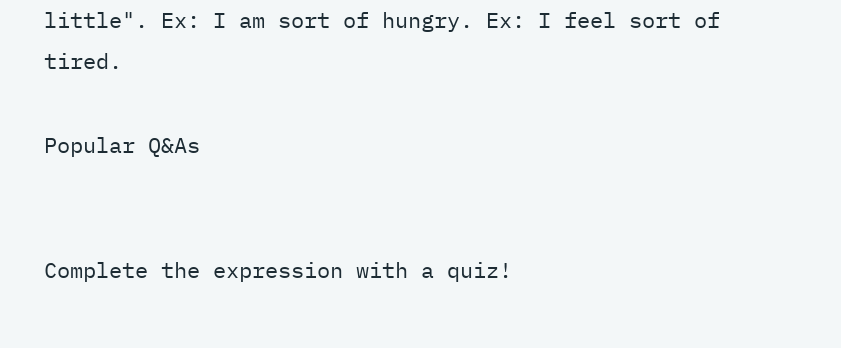little". Ex: I am sort of hungry. Ex: I feel sort of tired.

Popular Q&As


Complete the expression with a quiz!